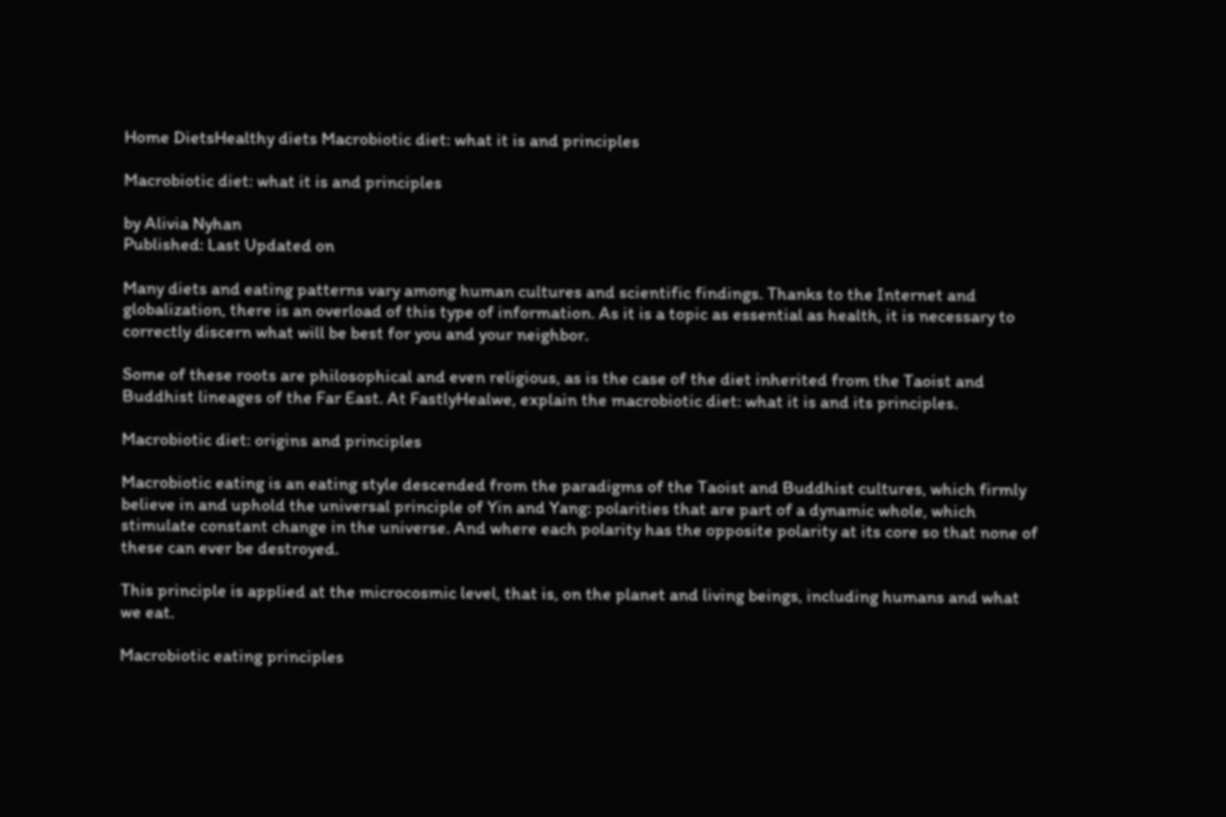Home DietsHealthy diets Macrobiotic diet: what it is and principles

Macrobiotic diet: what it is and principles

by Alivia Nyhan
Published: Last Updated on

Many diets and eating patterns vary among human cultures and scientific findings. Thanks to the Internet and globalization, there is an overload of this type of information. As it is a topic as essential as health, it is necessary to correctly discern what will be best for you and your neighbor.

Some of these roots are philosophical and even religious, as is the case of the diet inherited from the Taoist and Buddhist lineages of the Far East. At FastlyHealwe, explain the macrobiotic diet: what it is and its principles.

Macrobiotic diet: origins and principles

Macrobiotic eating is an eating style descended from the paradigms of the Taoist and Buddhist cultures, which firmly believe in and uphold the universal principle of Yin and Yang: polarities that are part of a dynamic whole, which stimulate constant change in the universe. And where each polarity has the opposite polarity at its core so that none of these can ever be destroyed.

This principle is applied at the microcosmic level, that is, on the planet and living beings, including humans and what we eat.

Macrobiotic eating principles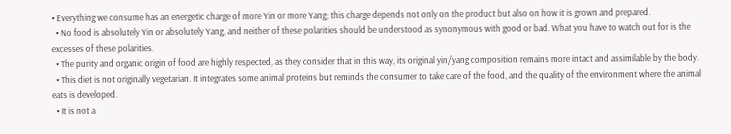• Everything we consume has an energetic charge of more Yin or more Yang; this charge depends not only on the product but also on how it is grown and prepared.
  • No food is absolutely Yin or absolutely Yang, and neither of these polarities should be understood as synonymous with good or bad. What you have to watch out for is the excesses of these polarities.
  • The purity and organic origin of food are highly respected, as they consider that in this way, its original yin/yang composition remains more intact and assimilable by the body.
  • This diet is not originally vegetarian. It integrates some animal proteins but reminds the consumer to take care of the food, and the quality of the environment where the animal eats is developed.
  • It is not a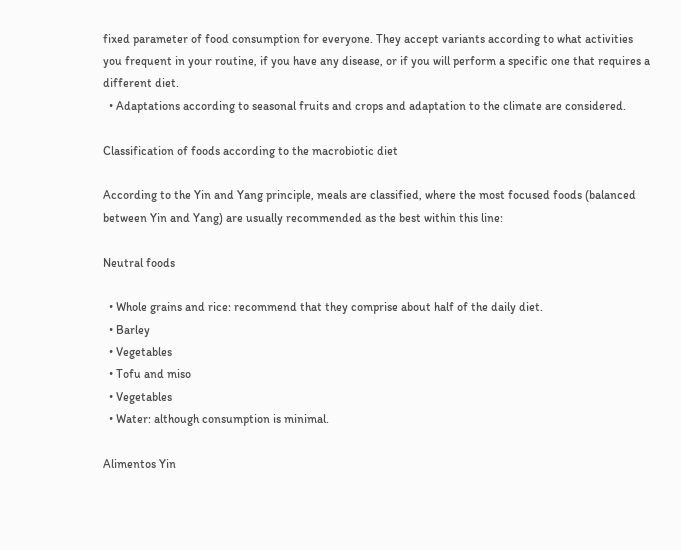fixed parameter of food consumption for everyone. They accept variants according to what activities you frequent in your routine, if you have any disease, or if you will perform a specific one that requires a different diet.
  • Adaptations according to seasonal fruits and crops and adaptation to the climate are considered.

Classification of foods according to the macrobiotic diet

According to the Yin and Yang principle, meals are classified, where the most focused foods (balanced between Yin and Yang) are usually recommended as the best within this line:

Neutral foods

  • Whole grains and rice: recommend that they comprise about half of the daily diet.
  • Barley
  • Vegetables
  • Tofu and miso
  • Vegetables
  • Water: although consumption is minimal.

Alimentos Yin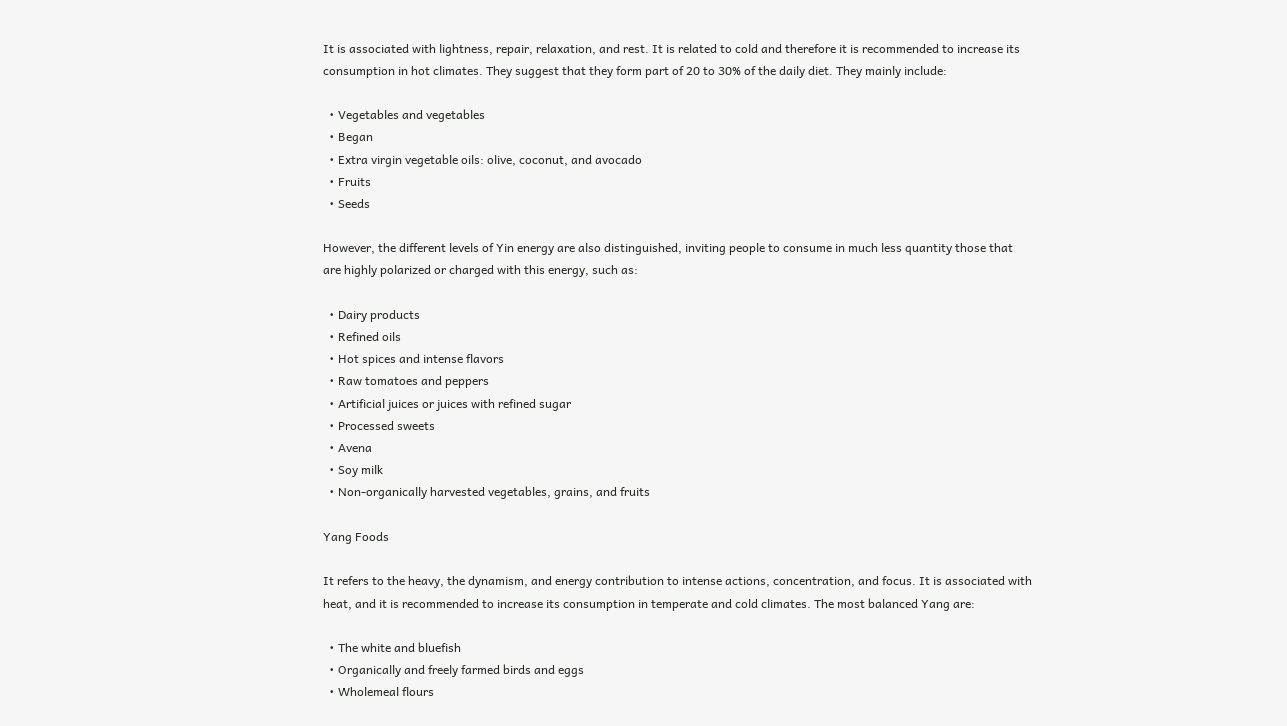It is associated with lightness, repair, relaxation, and rest. It is related to cold and therefore it is recommended to increase its consumption in hot climates. They suggest that they form part of 20 to 30% of the daily diet. They mainly include:

  • Vegetables and vegetables
  • Began
  • Extra virgin vegetable oils: olive, coconut, and avocado
  • Fruits
  • Seeds

However, the different levels of Yin energy are also distinguished, inviting people to consume in much less quantity those that are highly polarized or charged with this energy, such as:

  • Dairy products
  • Refined oils
  • Hot spices and intense flavors
  • Raw tomatoes and peppers
  • Artificial juices or juices with refined sugar
  • Processed sweets
  • Avena
  • Soy milk
  • Non-organically harvested vegetables, grains, and fruits

Yang Foods

It refers to the heavy, the dynamism, and energy contribution to intense actions, concentration, and focus. It is associated with heat, and it is recommended to increase its consumption in temperate and cold climates. The most balanced Yang are:

  • The white and bluefish
  • Organically and freely farmed birds and eggs
  • Wholemeal flours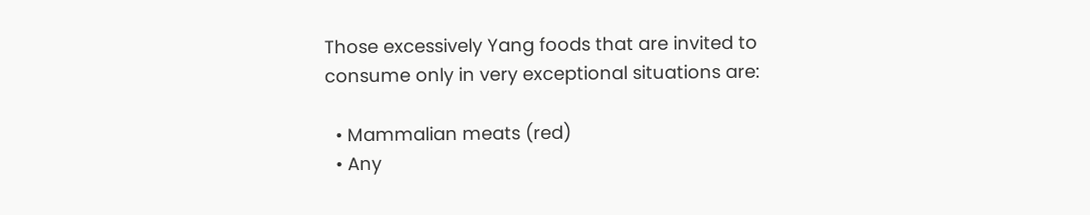Those excessively Yang foods that are invited to consume only in very exceptional situations are:

  • Mammalian meats (red)
  • Any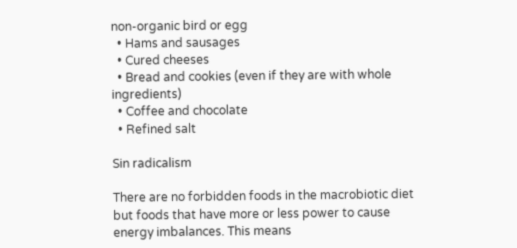non-organic bird or egg
  • Hams and sausages
  • Cured cheeses
  • Bread and cookies (even if they are with whole ingredients)
  • Coffee and chocolate
  • Refined salt

Sin radicalism

There are no forbidden foods in the macrobiotic diet but foods that have more or less power to cause energy imbalances. This means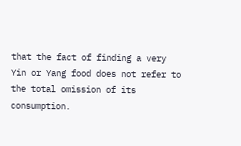that the fact of finding a very Yin or Yang food does not refer to the total omission of its consumption.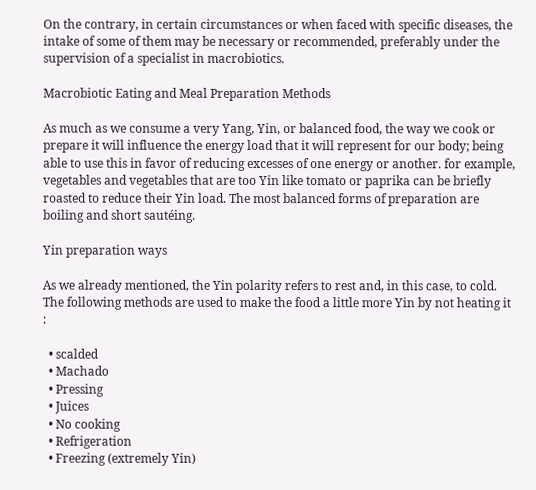On the contrary, in certain circumstances or when faced with specific diseases, the intake of some of them may be necessary or recommended, preferably under the supervision of a specialist in macrobiotics.

Macrobiotic Eating and Meal Preparation Methods

As much as we consume a very Yang, Yin, or balanced food, the way we cook or prepare it will influence the energy load that it will represent for our body; being able to use this in favor of reducing excesses of one energy or another. for example, vegetables and vegetables that are too Yin like tomato or paprika can be briefly roasted to reduce their Yin load. The most balanced forms of preparation are boiling and short sautéing.

Yin preparation ways

As we already mentioned, the Yin polarity refers to rest and, in this case, to cold. The following methods are used to make the food a little more Yin by not heating it :

  • scalded
  • Machado
  • Pressing
  • Juices
  • No cooking
  • Refrigeration
  • Freezing (extremely Yin)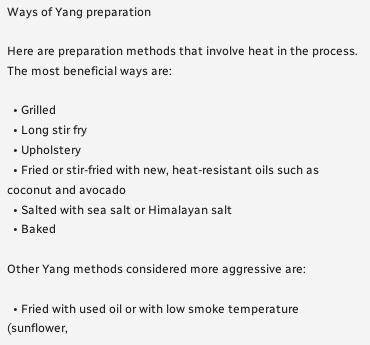Ways of Yang preparation

Here are preparation methods that involve heat in the process. The most beneficial ways are:

  • Grilled
  • Long stir fry
  • Upholstery
  • Fried or stir-fried with new, heat-resistant oils such as coconut and avocado
  • Salted with sea salt or Himalayan salt
  • Baked

Other Yang methods considered more aggressive are:

  • Fried with used oil or with low smoke temperature (sunflower,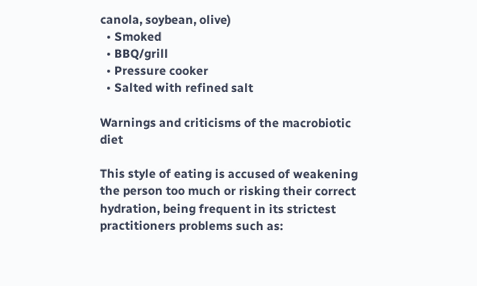canola, soybean, olive)
  • Smoked
  • BBQ/grill
  • Pressure cooker
  • Salted with refined salt

Warnings and criticisms of the macrobiotic diet

This style of eating is accused of weakening the person too much or risking their correct hydration, being frequent in its strictest practitioners problems such as: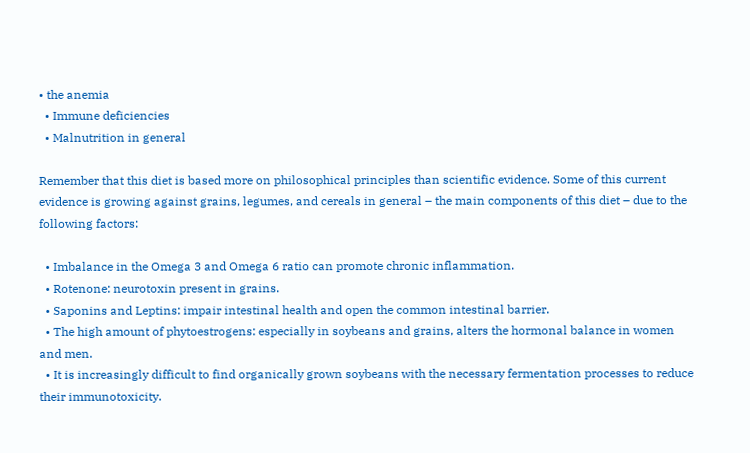• the anemia
  • Immune deficiencies
  • Malnutrition in general

Remember that this diet is based more on philosophical principles than scientific evidence. Some of this current evidence is growing against grains, legumes, and cereals in general – the main components of this diet – due to the following factors:

  • Imbalance in the Omega 3 and Omega 6 ratio can promote chronic inflammation.
  • Rotenone: neurotoxin present in grains.
  • Saponins and Leptins: impair intestinal health and open the common intestinal barrier.
  • The high amount of phytoestrogens: especially in soybeans and grains, alters the hormonal balance in women and men.
  • It is increasingly difficult to find organically grown soybeans with the necessary fermentation processes to reduce their immunotoxicity.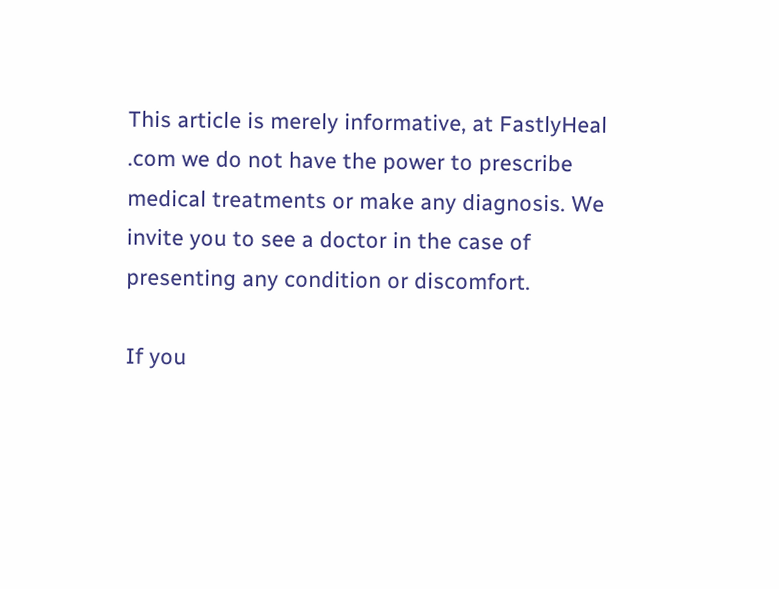This article is merely informative, at FastlyHeal .com we do not have the power to prescribe medical treatments or make any diagnosis. We invite you to see a doctor in the case of presenting any condition or discomfort.

If you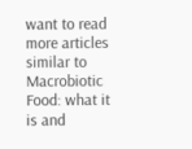want to read more articles similar to Macrobiotic Food: what it is and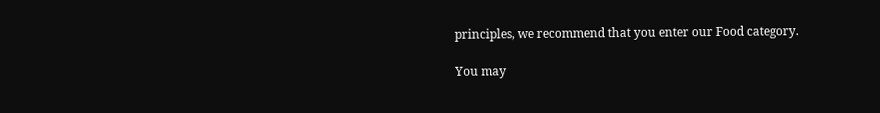principles, we recommend that you enter our Food category.

You may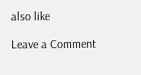also like

Leave a Comment